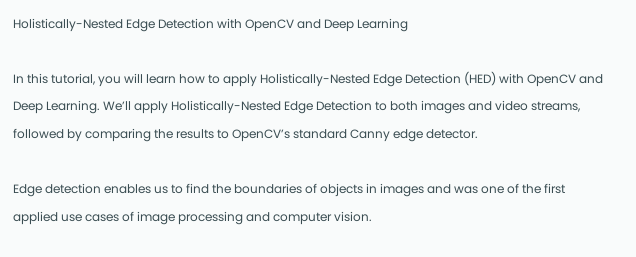Holistically-Nested Edge Detection with OpenCV and Deep Learning

In this tutorial, you will learn how to apply Holistically-Nested Edge Detection (HED) with OpenCV and Deep Learning. We’ll apply Holistically-Nested Edge Detection to both images and video streams, followed by comparing the results to OpenCV’s standard Canny edge detector.

Edge detection enables us to find the boundaries of objects in images and was one of the first applied use cases of image processing and computer vision.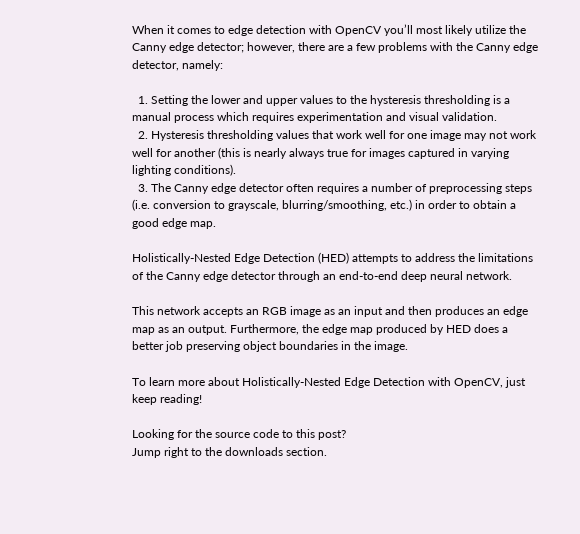When it comes to edge detection with OpenCV you’ll most likely utilize the Canny edge detector; however, there are a few problems with the Canny edge detector, namely:

  1. Setting the lower and upper values to the hysteresis thresholding is a manual process which requires experimentation and visual validation.
  2. Hysteresis thresholding values that work well for one image may not work well for another (this is nearly always true for images captured in varying lighting conditions).
  3. The Canny edge detector often requires a number of preprocessing steps (i.e. conversion to grayscale, blurring/smoothing, etc.) in order to obtain a good edge map.

Holistically-Nested Edge Detection (HED) attempts to address the limitations of the Canny edge detector through an end-to-end deep neural network.

This network accepts an RGB image as an input and then produces an edge map as an output. Furthermore, the edge map produced by HED does a better job preserving object boundaries in the image.

To learn more about Holistically-Nested Edge Detection with OpenCV, just keep reading!

Looking for the source code to this post?
Jump right to the downloads section.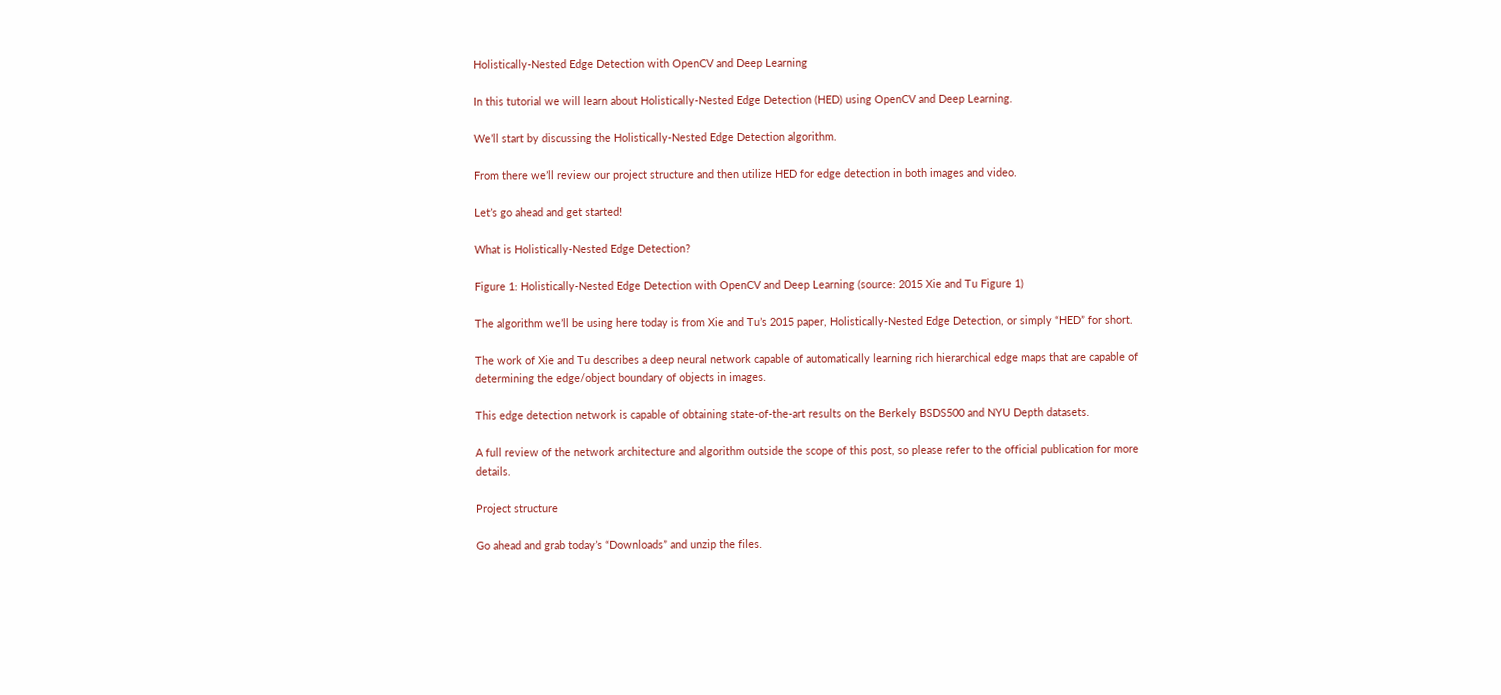Holistically-Nested Edge Detection with OpenCV and Deep Learning

In this tutorial we will learn about Holistically-Nested Edge Detection (HED) using OpenCV and Deep Learning.

We’ll start by discussing the Holistically-Nested Edge Detection algorithm.

From there we’ll review our project structure and then utilize HED for edge detection in both images and video.

Let’s go ahead and get started!

What is Holistically-Nested Edge Detection?

Figure 1: Holistically-Nested Edge Detection with OpenCV and Deep Learning (source: 2015 Xie and Tu Figure 1)

The algorithm we’ll be using here today is from Xie and Tu’s 2015 paper, Holistically-Nested Edge Detection, or simply “HED” for short.

The work of Xie and Tu describes a deep neural network capable of automatically learning rich hierarchical edge maps that are capable of determining the edge/object boundary of objects in images.

This edge detection network is capable of obtaining state-of-the-art results on the Berkely BSDS500 and NYU Depth datasets.

A full review of the network architecture and algorithm outside the scope of this post, so please refer to the official publication for more details.

Project structure

Go ahead and grab today’s “Downloads” and unzip the files.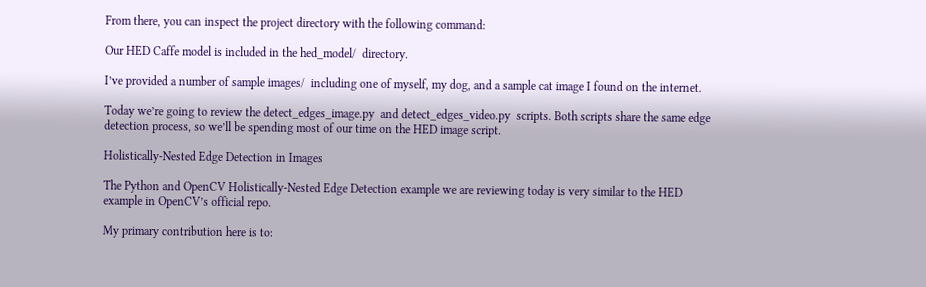From there, you can inspect the project directory with the following command:

Our HED Caffe model is included in the hed_model/  directory.

I’ve provided a number of sample images/  including one of myself, my dog, and a sample cat image I found on the internet.

Today we’re going to review the detect_edges_image.py  and detect_edges_video.py  scripts. Both scripts share the same edge detection process, so we’ll be spending most of our time on the HED image script.

Holistically-Nested Edge Detection in Images

The Python and OpenCV Holistically-Nested Edge Detection example we are reviewing today is very similar to the HED example in OpenCV’s official repo.

My primary contribution here is to: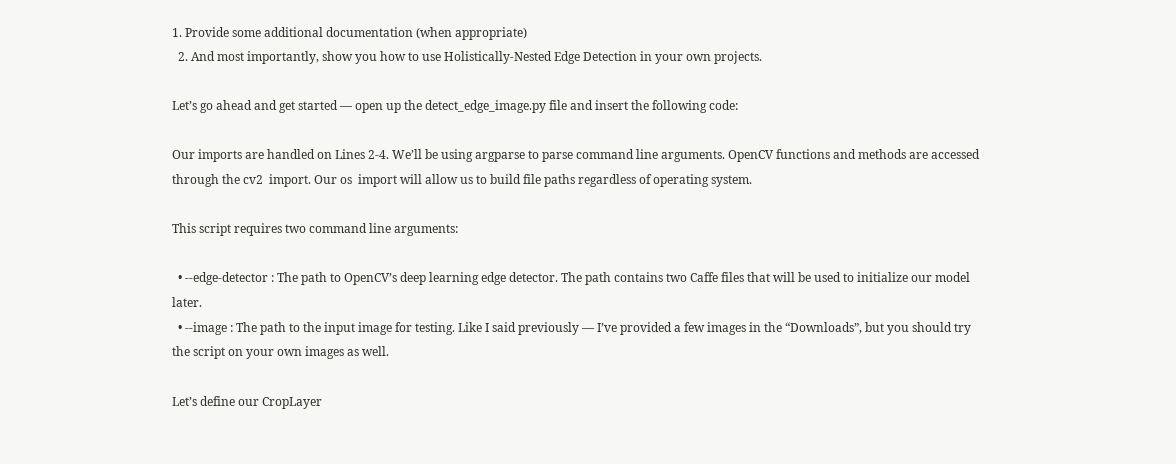1. Provide some additional documentation (when appropriate)
  2. And most importantly, show you how to use Holistically-Nested Edge Detection in your own projects.

Let’s go ahead and get started — open up the detect_edge_image.py file and insert the following code:

Our imports are handled on Lines 2-4. We’ll be using argparse to parse command line arguments. OpenCV functions and methods are accessed through the cv2  import. Our os  import will allow us to build file paths regardless of operating system.

This script requires two command line arguments:

  • --edge-detector : The path to OpenCV’s deep learning edge detector. The path contains two Caffe files that will be used to initialize our model later.
  • --image : The path to the input image for testing. Like I said previously — I’ve provided a few images in the “Downloads”, but you should try the script on your own images as well.

Let’s define our CropLayer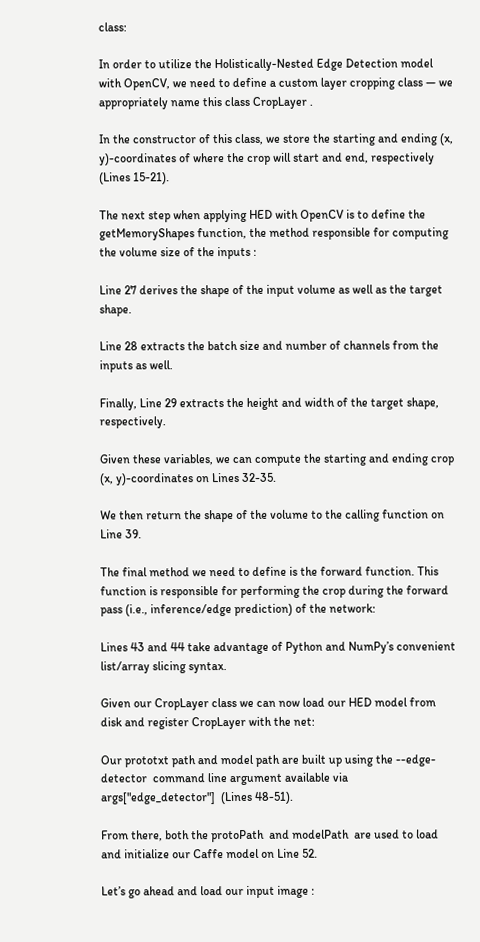class:

In order to utilize the Holistically-Nested Edge Detection model with OpenCV, we need to define a custom layer cropping class — we appropriately name this class CropLayer .

In the constructor of this class, we store the starting and ending (x, y)-coordinates of where the crop will start and end, respectively (Lines 15-21).

The next step when applying HED with OpenCV is to define the getMemoryShapes function, the method responsible for computing the volume size of the inputs :

Line 27 derives the shape of the input volume as well as the target shape.

Line 28 extracts the batch size and number of channels from the inputs as well.

Finally, Line 29 extracts the height and width of the target shape, respectively.

Given these variables, we can compute the starting and ending crop (x, y)-coordinates on Lines 32-35.

We then return the shape of the volume to the calling function on Line 39.

The final method we need to define is the forward function. This function is responsible for performing the crop during the forward pass (i.e., inference/edge prediction) of the network:

Lines 43 and 44 take advantage of Python and NumPy’s convenient list/array slicing syntax.

Given our CropLayer class we can now load our HED model from disk and register CropLayer with the net:

Our prototxt path and model path are built up using the --edge-detector  command line argument available via args["edge_detector"]  (Lines 48-51).

From there, both the protoPath  and modelPath  are used to load and initialize our Caffe model on Line 52.

Let’s go ahead and load our input image :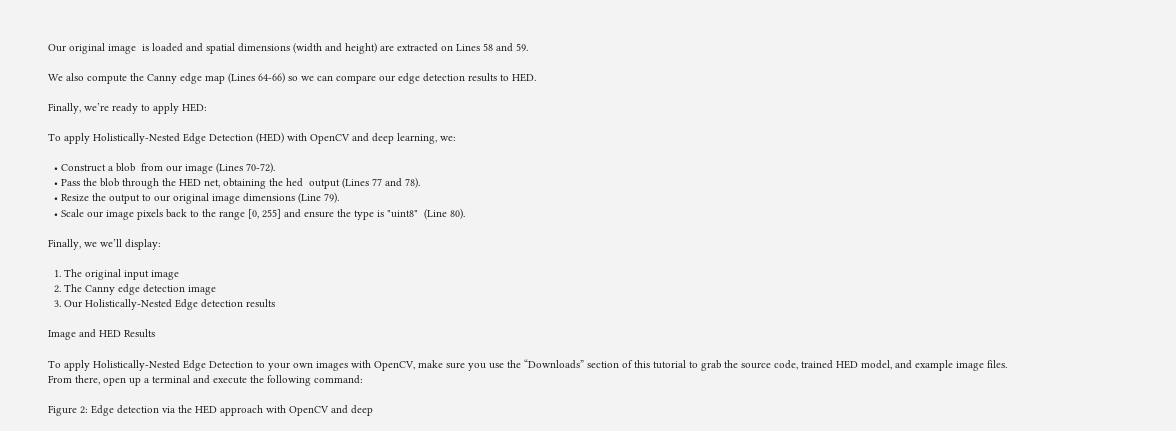Our original image  is loaded and spatial dimensions (width and height) are extracted on Lines 58 and 59.

We also compute the Canny edge map (Lines 64-66) so we can compare our edge detection results to HED.

Finally, we’re ready to apply HED:

To apply Holistically-Nested Edge Detection (HED) with OpenCV and deep learning, we:

  • Construct a blob  from our image (Lines 70-72).
  • Pass the blob through the HED net, obtaining the hed  output (Lines 77 and 78).
  • Resize the output to our original image dimensions (Line 79).
  • Scale our image pixels back to the range [0, 255] and ensure the type is "uint8"  (Line 80).

Finally, we we’ll display:

  1. The original input image
  2. The Canny edge detection image
  3. Our Holistically-Nested Edge detection results

Image and HED Results

To apply Holistically-Nested Edge Detection to your own images with OpenCV, make sure you use the “Downloads” section of this tutorial to grab the source code, trained HED model, and example image files. From there, open up a terminal and execute the following command:

Figure 2: Edge detection via the HED approach with OpenCV and deep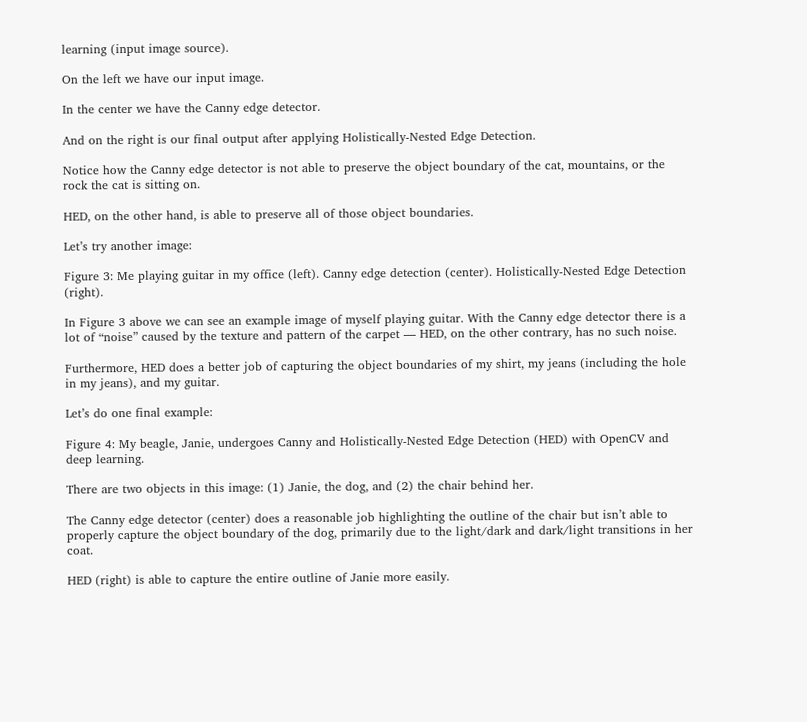learning (input image source).

On the left we have our input image.

In the center we have the Canny edge detector.

And on the right is our final output after applying Holistically-Nested Edge Detection.

Notice how the Canny edge detector is not able to preserve the object boundary of the cat, mountains, or the rock the cat is sitting on.

HED, on the other hand, is able to preserve all of those object boundaries.

Let’s try another image:

Figure 3: Me playing guitar in my office (left). Canny edge detection (center). Holistically-Nested Edge Detection (right).

In Figure 3 above we can see an example image of myself playing guitar. With the Canny edge detector there is a lot of “noise” caused by the texture and pattern of the carpet — HED, on the other contrary, has no such noise.

Furthermore, HED does a better job of capturing the object boundaries of my shirt, my jeans (including the hole in my jeans), and my guitar.

Let’s do one final example:

Figure 4: My beagle, Janie, undergoes Canny and Holistically-Nested Edge Detection (HED) with OpenCV and deep learning.

There are two objects in this image: (1) Janie, the dog, and (2) the chair behind her.

The Canny edge detector (center) does a reasonable job highlighting the outline of the chair but isn’t able to properly capture the object boundary of the dog, primarily due to the light/dark and dark/light transitions in her coat.

HED (right) is able to capture the entire outline of Janie more easily.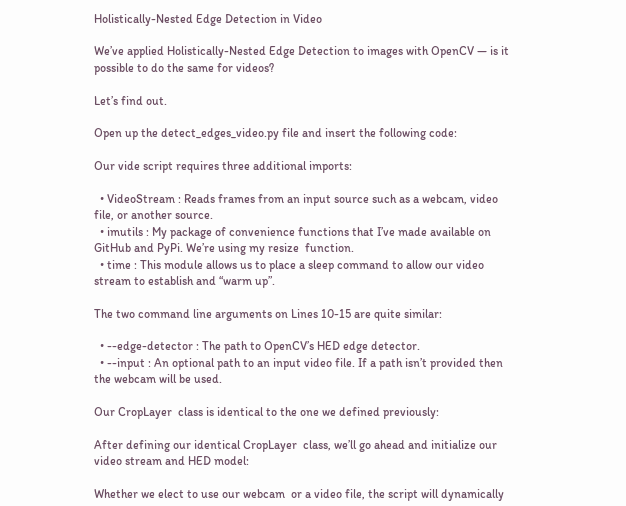Holistically-Nested Edge Detection in Video

We’ve applied Holistically-Nested Edge Detection to images with OpenCV — is it possible to do the same for videos?

Let’s find out.

Open up the detect_edges_video.py file and insert the following code:

Our vide script requires three additional imports:

  • VideoStream : Reads frames from an input source such as a webcam, video file, or another source.
  • imutils : My package of convenience functions that I’ve made available on GitHub and PyPi. We’re using my resize  function.
  • time : This module allows us to place a sleep command to allow our video stream to establish and “warm up”.

The two command line arguments on Lines 10-15 are quite similar:

  • --edge-detector : The path to OpenCV’s HED edge detector.
  • --input : An optional path to an input video file. If a path isn’t provided then the webcam will be used.

Our CropLayer  class is identical to the one we defined previously:

After defining our identical CropLayer  class, we’ll go ahead and initialize our video stream and HED model:

Whether we elect to use our webcam  or a video file, the script will dynamically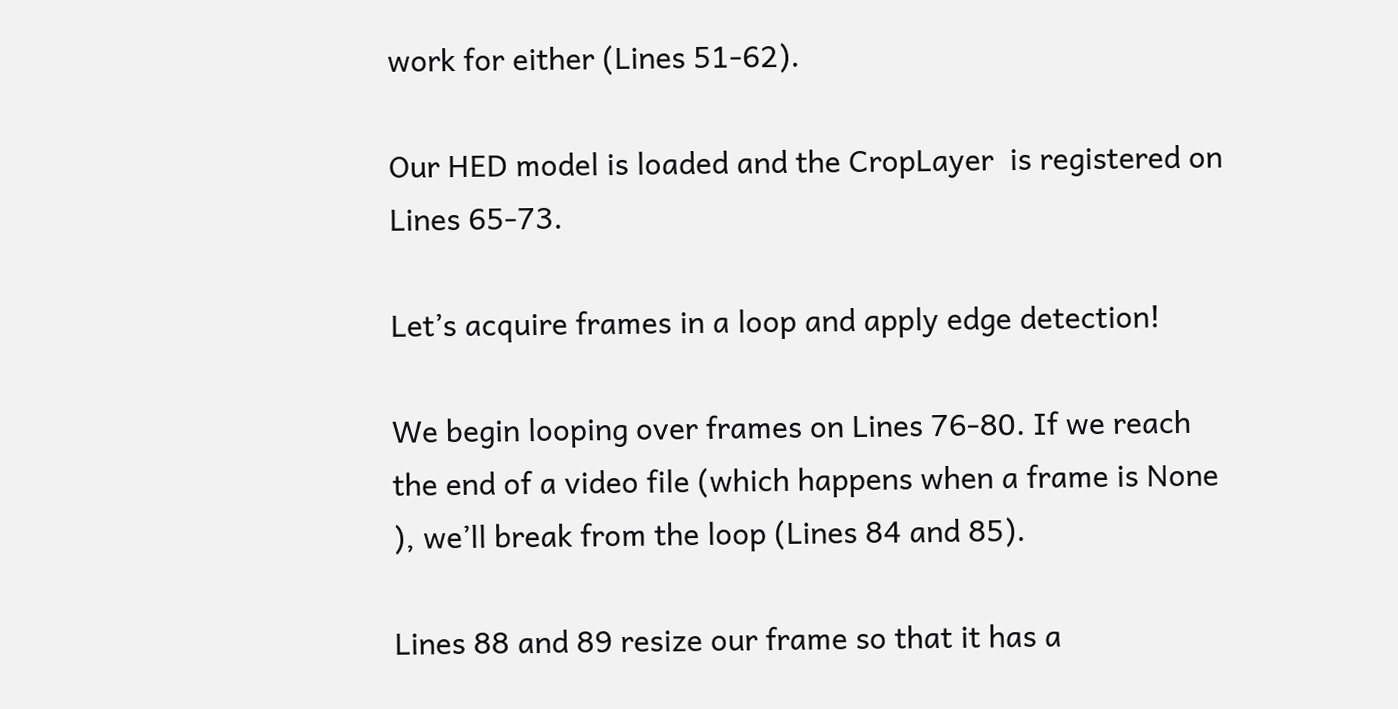work for either (Lines 51-62).

Our HED model is loaded and the CropLayer  is registered on Lines 65-73.

Let’s acquire frames in a loop and apply edge detection!

We begin looping over frames on Lines 76-80. If we reach the end of a video file (which happens when a frame is None ), we’ll break from the loop (Lines 84 and 85).

Lines 88 and 89 resize our frame so that it has a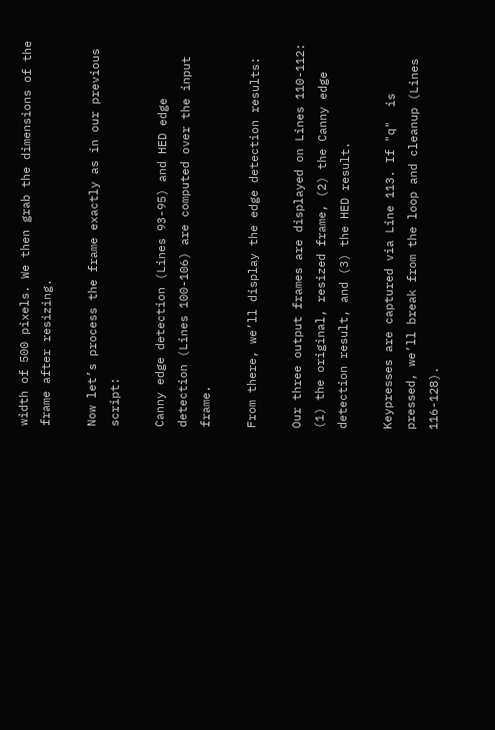width of 500 pixels. We then grab the dimensions of the frame after resizing.

Now let’s process the frame exactly as in our previous script:

Canny edge detection (Lines 93-95) and HED edge detection (Lines 100-106) are computed over the input frame.

From there, we’ll display the edge detection results:

Our three output frames are displayed on Lines 110-112: (1) the original, resized frame, (2) the Canny edge detection result, and (3) the HED result.

Keypresses are captured via Line 113. If "q"  is pressed, we’ll break from the loop and cleanup (Lines 116-128).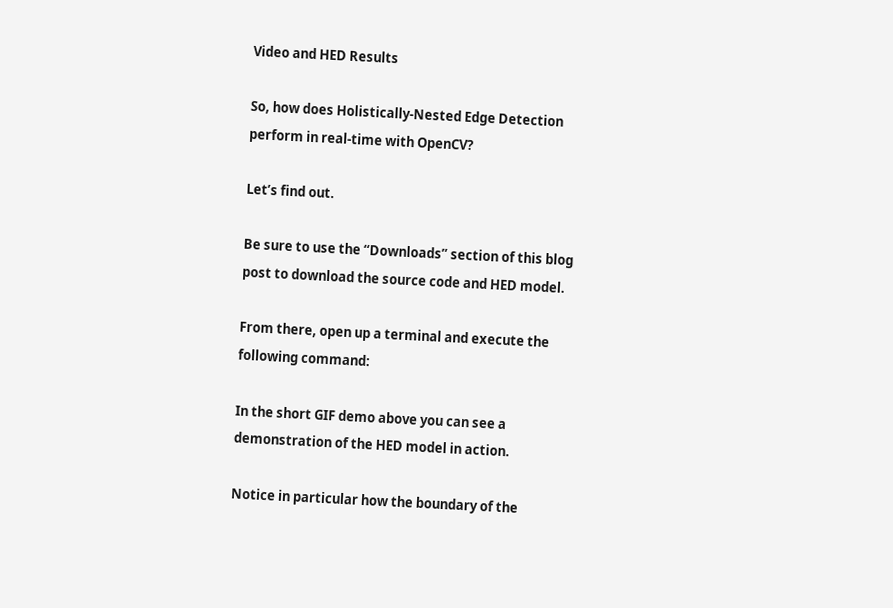Video and HED Results

So, how does Holistically-Nested Edge Detection perform in real-time with OpenCV?

Let’s find out.

Be sure to use the “Downloads” section of this blog post to download the source code and HED model.

From there, open up a terminal and execute the following command:

In the short GIF demo above you can see a demonstration of the HED model in action.

Notice in particular how the boundary of the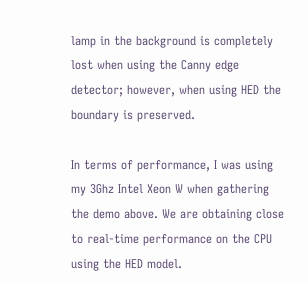lamp in the background is completely lost when using the Canny edge detector; however, when using HED the boundary is preserved.

In terms of performance, I was using my 3Ghz Intel Xeon W when gathering the demo above. We are obtaining close to real-time performance on the CPU using the HED model.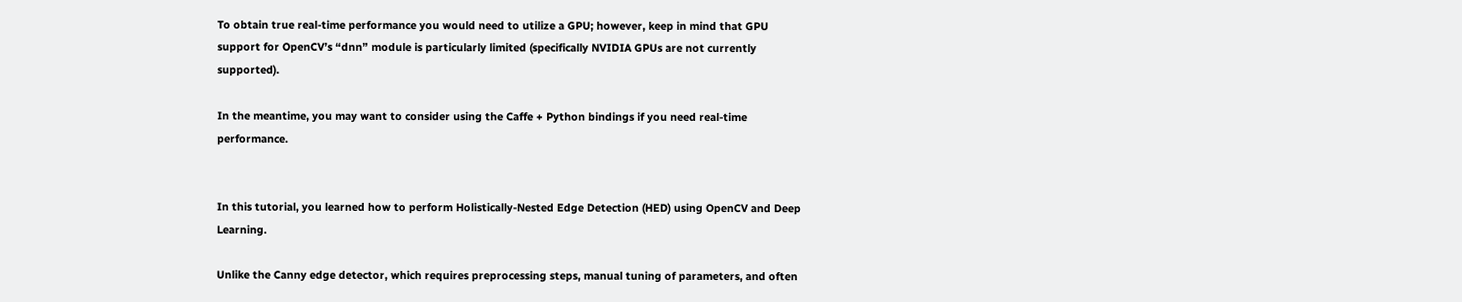To obtain true real-time performance you would need to utilize a GPU; however, keep in mind that GPU support for OpenCV’s “dnn” module is particularly limited (specifically NVIDIA GPUs are not currently supported).

In the meantime, you may want to consider using the Caffe + Python bindings if you need real-time performance.


In this tutorial, you learned how to perform Holistically-Nested Edge Detection (HED) using OpenCV and Deep Learning.

Unlike the Canny edge detector, which requires preprocessing steps, manual tuning of parameters, and often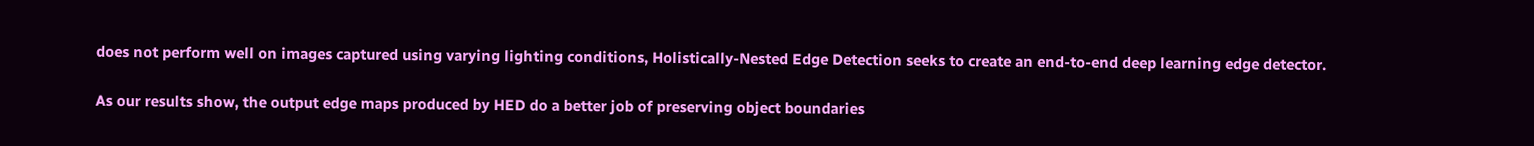does not perform well on images captured using varying lighting conditions, Holistically-Nested Edge Detection seeks to create an end-to-end deep learning edge detector.

As our results show, the output edge maps produced by HED do a better job of preserving object boundaries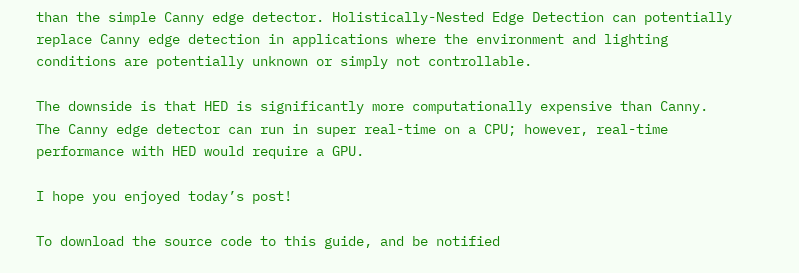than the simple Canny edge detector. Holistically-Nested Edge Detection can potentially replace Canny edge detection in applications where the environment and lighting conditions are potentially unknown or simply not controllable.

The downside is that HED is significantly more computationally expensive than Canny. The Canny edge detector can run in super real-time on a CPU; however, real-time performance with HED would require a GPU.

I hope you enjoyed today’s post!

To download the source code to this guide, and be notified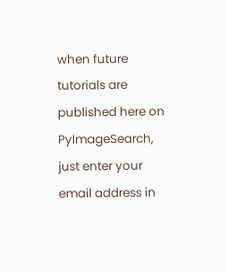when future tutorials are published here on PyImageSearch, just enter your email address in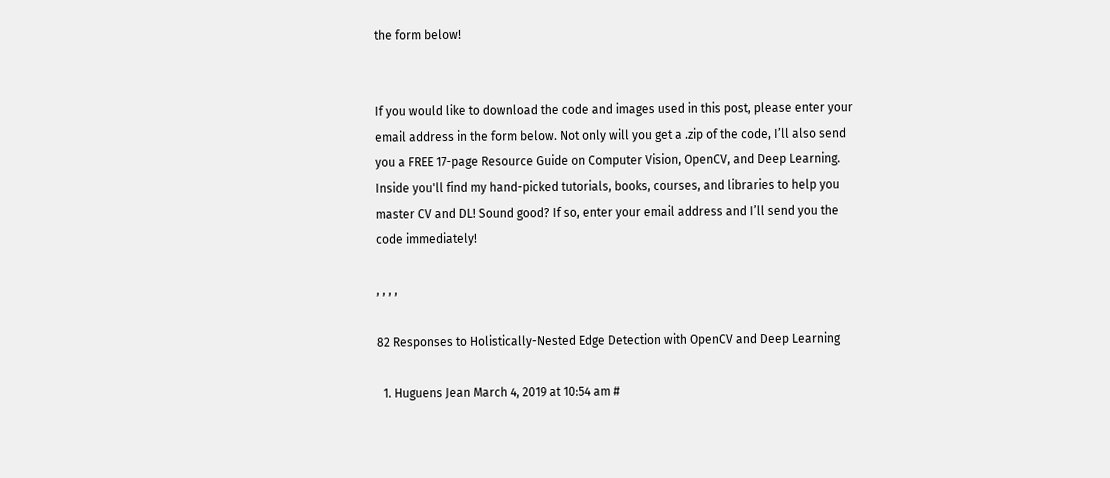the form below!


If you would like to download the code and images used in this post, please enter your email address in the form below. Not only will you get a .zip of the code, I’ll also send you a FREE 17-page Resource Guide on Computer Vision, OpenCV, and Deep Learning. Inside you'll find my hand-picked tutorials, books, courses, and libraries to help you master CV and DL! Sound good? If so, enter your email address and I’ll send you the code immediately!

, , , ,

82 Responses to Holistically-Nested Edge Detection with OpenCV and Deep Learning

  1. Huguens Jean March 4, 2019 at 10:54 am #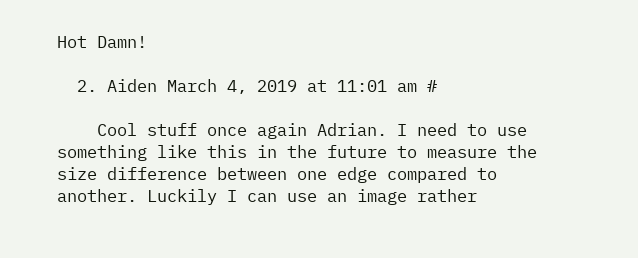Hot Damn!

  2. Aiden March 4, 2019 at 11:01 am #

    Cool stuff once again Adrian. I need to use something like this in the future to measure the size difference between one edge compared to another. Luckily I can use an image rather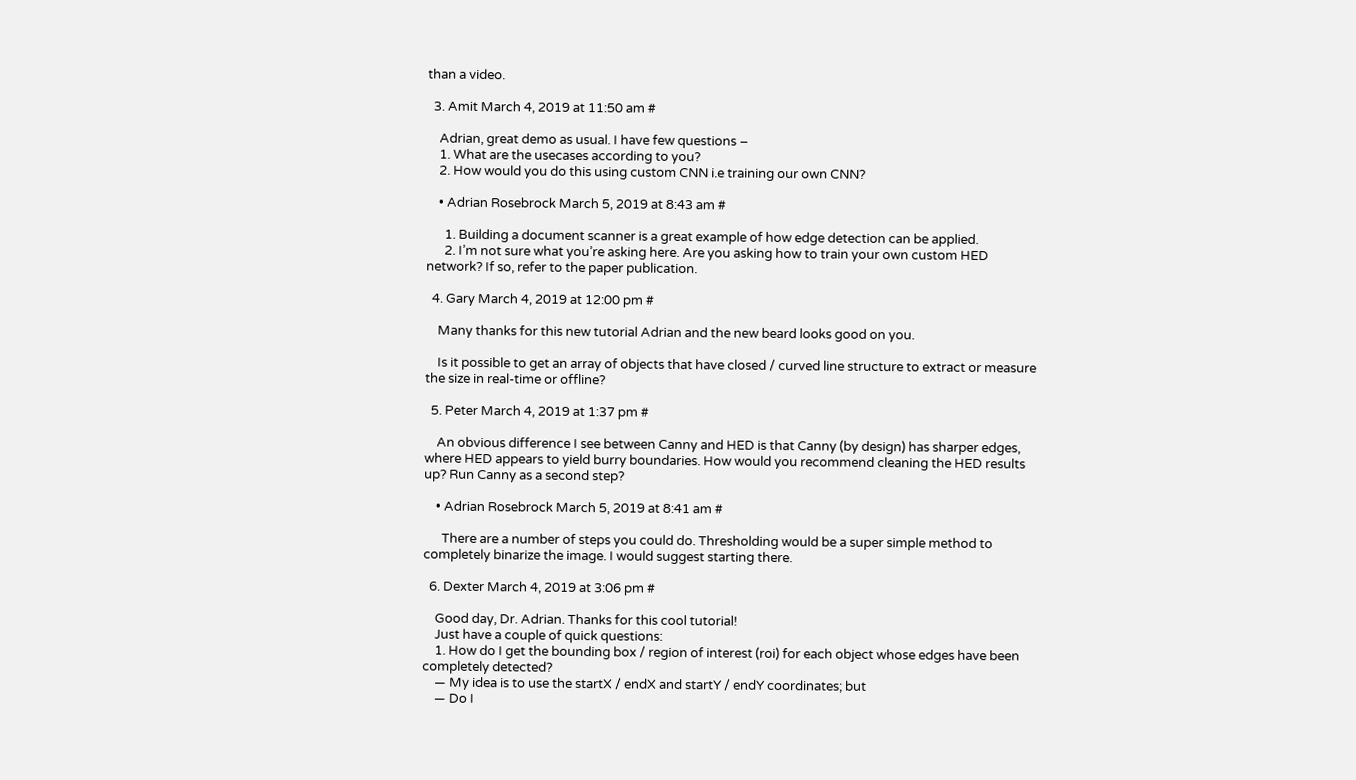than a video.

  3. Amit March 4, 2019 at 11:50 am #

    Adrian, great demo as usual. I have few questions –
    1. What are the usecases according to you?
    2. How would you do this using custom CNN i.e training our own CNN?

    • Adrian Rosebrock March 5, 2019 at 8:43 am #

      1. Building a document scanner is a great example of how edge detection can be applied.
      2. I’m not sure what you’re asking here. Are you asking how to train your own custom HED network? If so, refer to the paper publication.

  4. Gary March 4, 2019 at 12:00 pm #

    Many thanks for this new tutorial Adrian and the new beard looks good on you.

    Is it possible to get an array of objects that have closed / curved line structure to extract or measure the size in real-time or offline?

  5. Peter March 4, 2019 at 1:37 pm #

    An obvious difference I see between Canny and HED is that Canny (by design) has sharper edges, where HED appears to yield burry boundaries. How would you recommend cleaning the HED results up? Run Canny as a second step?

    • Adrian Rosebrock March 5, 2019 at 8:41 am #

      There are a number of steps you could do. Thresholding would be a super simple method to completely binarize the image. I would suggest starting there.

  6. Dexter March 4, 2019 at 3:06 pm #

    Good day, Dr. Adrian. Thanks for this cool tutorial!
    Just have a couple of quick questions:
    1. How do I get the bounding box / region of interest (roi) for each object whose edges have been completely detected?
    — My idea is to use the startX / endX and startY / endY coordinates; but
    — Do I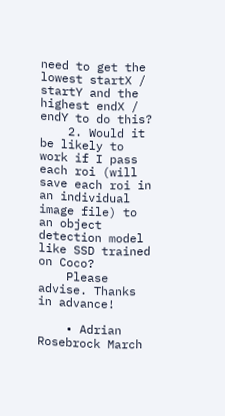need to get the lowest startX / startY and the highest endX / endY to do this?
    2. Would it be likely to work if I pass each roi (will save each roi in an individual image file) to an object detection model like SSD trained on Coco?
    Please advise. Thanks in advance!

    • Adrian Rosebrock March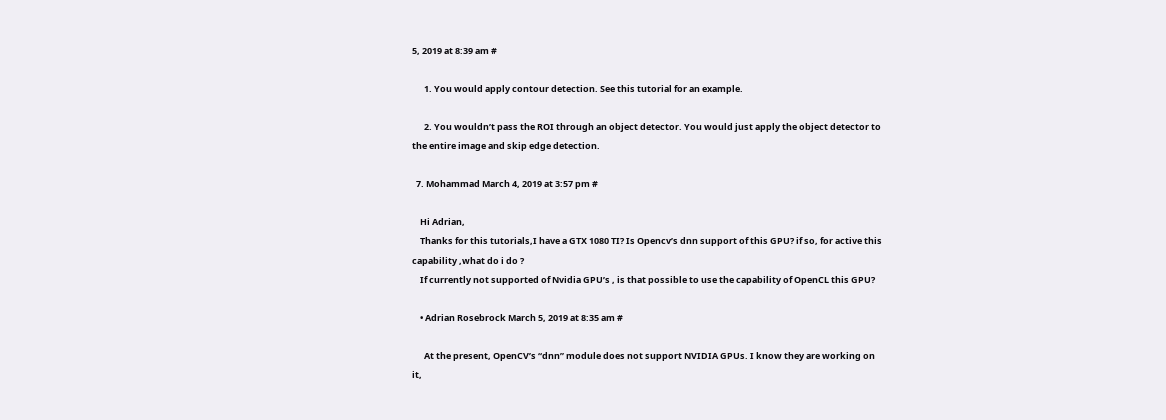5, 2019 at 8:39 am #

      1. You would apply contour detection. See this tutorial for an example.

      2. You wouldn’t pass the ROI through an object detector. You would just apply the object detector to the entire image and skip edge detection.

  7. Mohammad March 4, 2019 at 3:57 pm #

    Hi Adrian,
    Thanks for this tutorials,I have a GTX 1080 TI? Is Opencv’s dnn support of this GPU? if so, for active this capability ,what do i do ?
    If currently not supported of Nvidia GPU’s , is that possible to use the capability of OpenCL this GPU?

    • Adrian Rosebrock March 5, 2019 at 8:35 am #

      At the present, OpenCV’s “dnn” module does not support NVIDIA GPUs. I know they are working on it,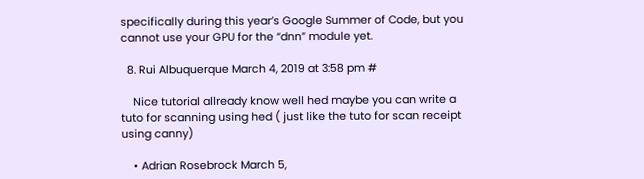specifically during this year’s Google Summer of Code, but you cannot use your GPU for the “dnn” module yet.

  8. Rui Albuquerque March 4, 2019 at 3:58 pm #

    Nice tutorial allready know well hed maybe you can write a tuto for scanning using hed ( just like the tuto for scan receipt using canny)

    • Adrian Rosebrock March 5,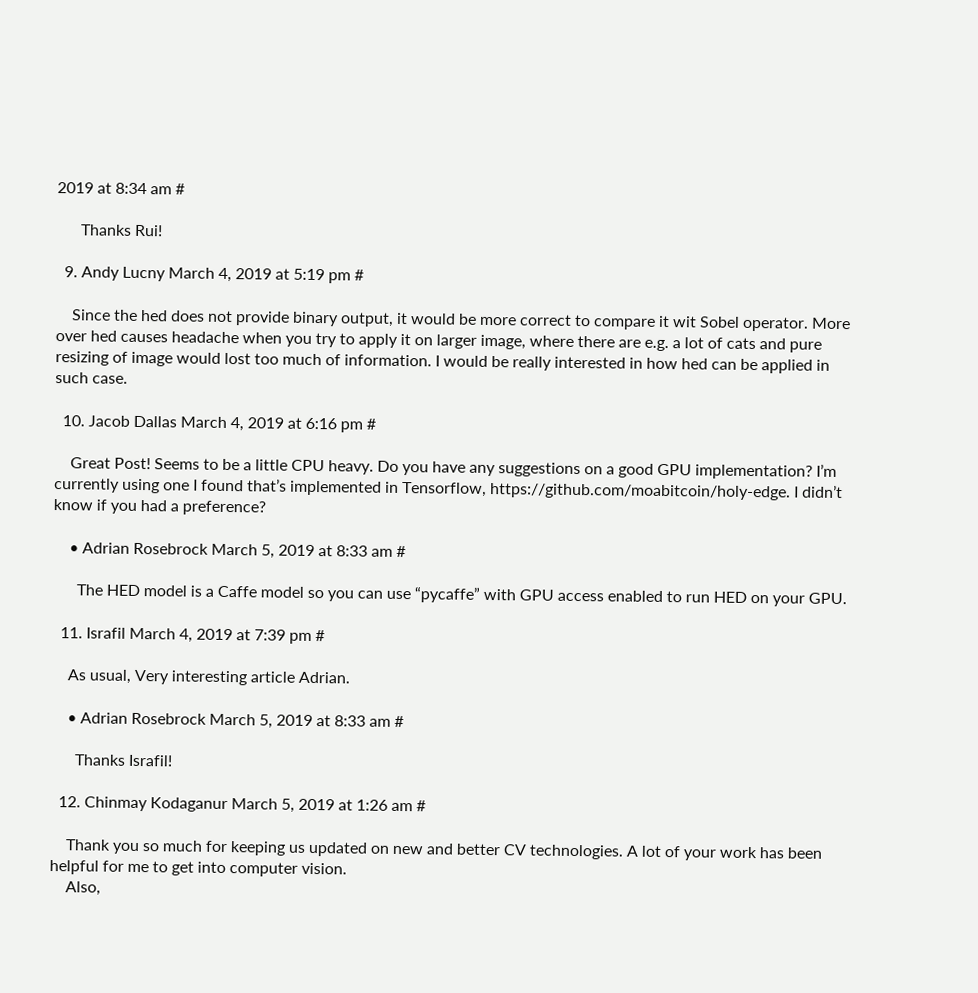2019 at 8:34 am #

      Thanks Rui!

  9. Andy Lucny March 4, 2019 at 5:19 pm #

    Since the hed does not provide binary output, it would be more correct to compare it wit Sobel operator. More over hed causes headache when you try to apply it on larger image, where there are e.g. a lot of cats and pure resizing of image would lost too much of information. I would be really interested in how hed can be applied in such case.

  10. Jacob Dallas March 4, 2019 at 6:16 pm #

    Great Post! Seems to be a little CPU heavy. Do you have any suggestions on a good GPU implementation? I’m currently using one I found that’s implemented in Tensorflow, https://github.com/moabitcoin/holy-edge. I didn’t know if you had a preference?

    • Adrian Rosebrock March 5, 2019 at 8:33 am #

      The HED model is a Caffe model so you can use “pycaffe” with GPU access enabled to run HED on your GPU.

  11. Israfil March 4, 2019 at 7:39 pm #

    As usual, Very interesting article Adrian.

    • Adrian Rosebrock March 5, 2019 at 8:33 am #

      Thanks Israfil!

  12. Chinmay Kodaganur March 5, 2019 at 1:26 am #

    Thank you so much for keeping us updated on new and better CV technologies. A lot of your work has been helpful for me to get into computer vision.
    Also,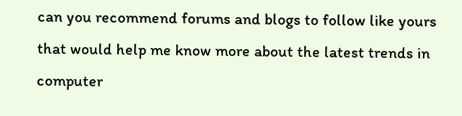can you recommend forums and blogs to follow like yours that would help me know more about the latest trends in computer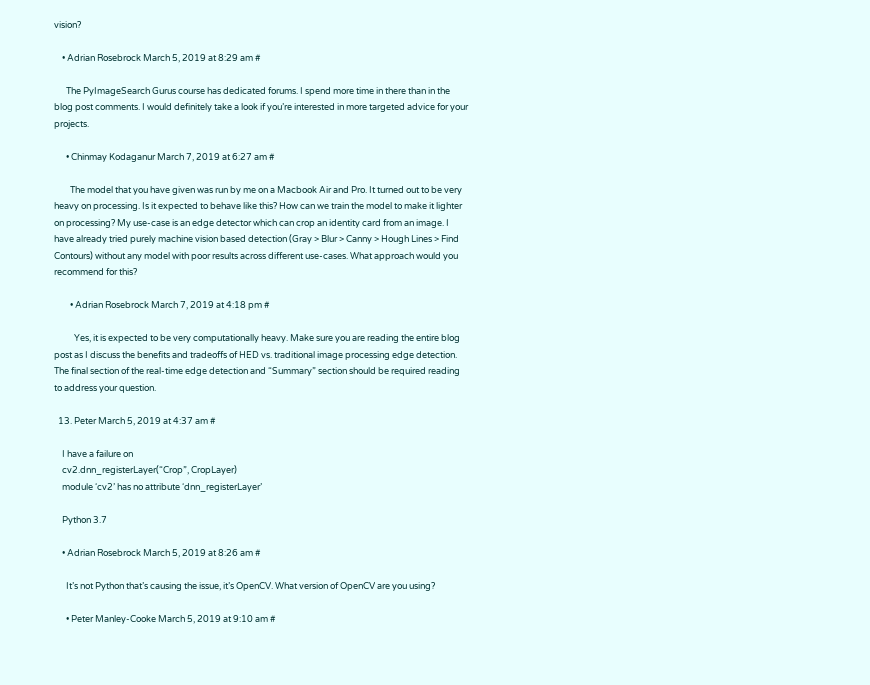vision?

    • Adrian Rosebrock March 5, 2019 at 8:29 am #

      The PyImageSearch Gurus course has dedicated forums. I spend more time in there than in the blog post comments. I would definitely take a look if you’re interested in more targeted advice for your projects.

      • Chinmay Kodaganur March 7, 2019 at 6:27 am #

        The model that you have given was run by me on a Macbook Air and Pro. It turned out to be very heavy on processing. Is it expected to behave like this? How can we train the model to make it lighter on processing? My use-case is an edge detector which can crop an identity card from an image. I have already tried purely machine vision based detection (Gray > Blur > Canny > Hough Lines > Find Contours) without any model with poor results across different use-cases. What approach would you recommend for this?

        • Adrian Rosebrock March 7, 2019 at 4:18 pm #

          Yes, it is expected to be very computationally heavy. Make sure you are reading the entire blog post as I discuss the benefits and tradeoffs of HED vs. traditional image processing edge detection. The final section of the real-time edge detection and “Summary” section should be required reading to address your question.

  13. Peter March 5, 2019 at 4:37 am #

    I have a failure on
    cv2.dnn_registerLayer(“Crop”, CropLayer)
    module ‘cv2’ has no attribute ‘dnn_registerLayer’

    Python 3.7

    • Adrian Rosebrock March 5, 2019 at 8:26 am #

      It’s not Python that’s causing the issue, it’s OpenCV. What version of OpenCV are you using?

      • Peter Manley-Cooke March 5, 2019 at 9:10 am #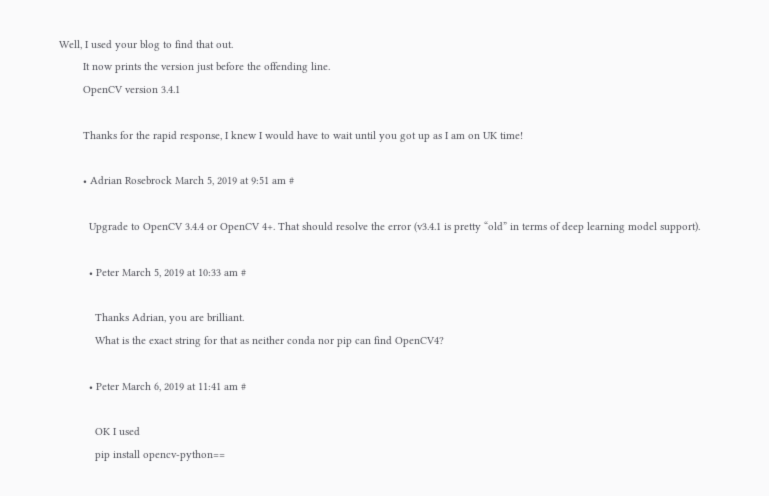Well, I used your blog to find that out.
        It now prints the version just before the offending line.
        OpenCV version 3.4.1

        Thanks for the rapid response, I knew I would have to wait until you got up as I am on UK time!

        • Adrian Rosebrock March 5, 2019 at 9:51 am #

          Upgrade to OpenCV 3.4.4 or OpenCV 4+. That should resolve the error (v3.4.1 is pretty “old” in terms of deep learning model support).

          • Peter March 5, 2019 at 10:33 am #

            Thanks Adrian, you are brilliant.
            What is the exact string for that as neither conda nor pip can find OpenCV4?

          • Peter March 6, 2019 at 11:41 am #

            OK I used
            pip install opencv-python==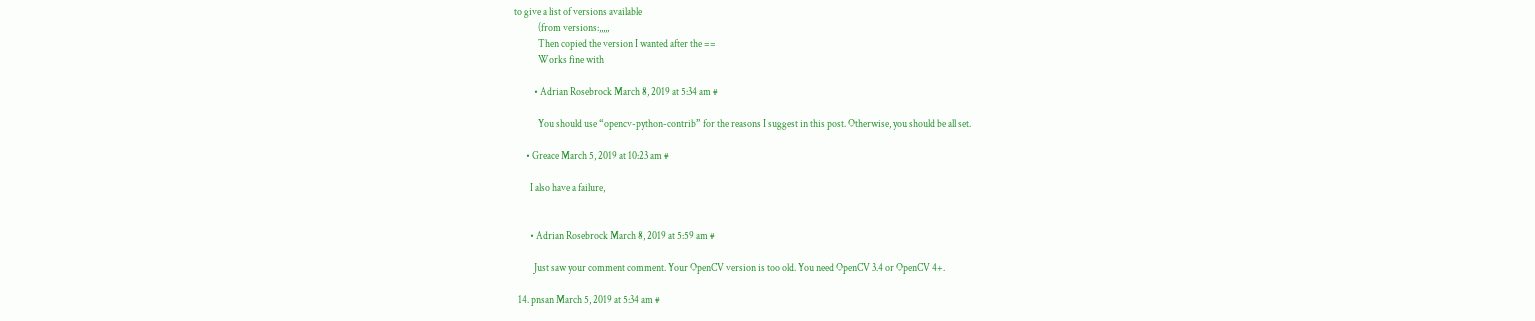to give a list of versions available
            (from versions:,,,,,
            Then copied the version I wanted after the ==
            Works fine with

          • Adrian Rosebrock March 8, 2019 at 5:34 am #

            You should use “opencv-python-contrib” for the reasons I suggest in this post. Otherwise, you should be all set.

      • Greace March 5, 2019 at 10:23 am #

        I also have a failure,


        • Adrian Rosebrock March 8, 2019 at 5:59 am #

          Just saw your comment comment. Your OpenCV version is too old. You need OpenCV 3.4 or OpenCV 4+.

  14. pnsan March 5, 2019 at 5:34 am #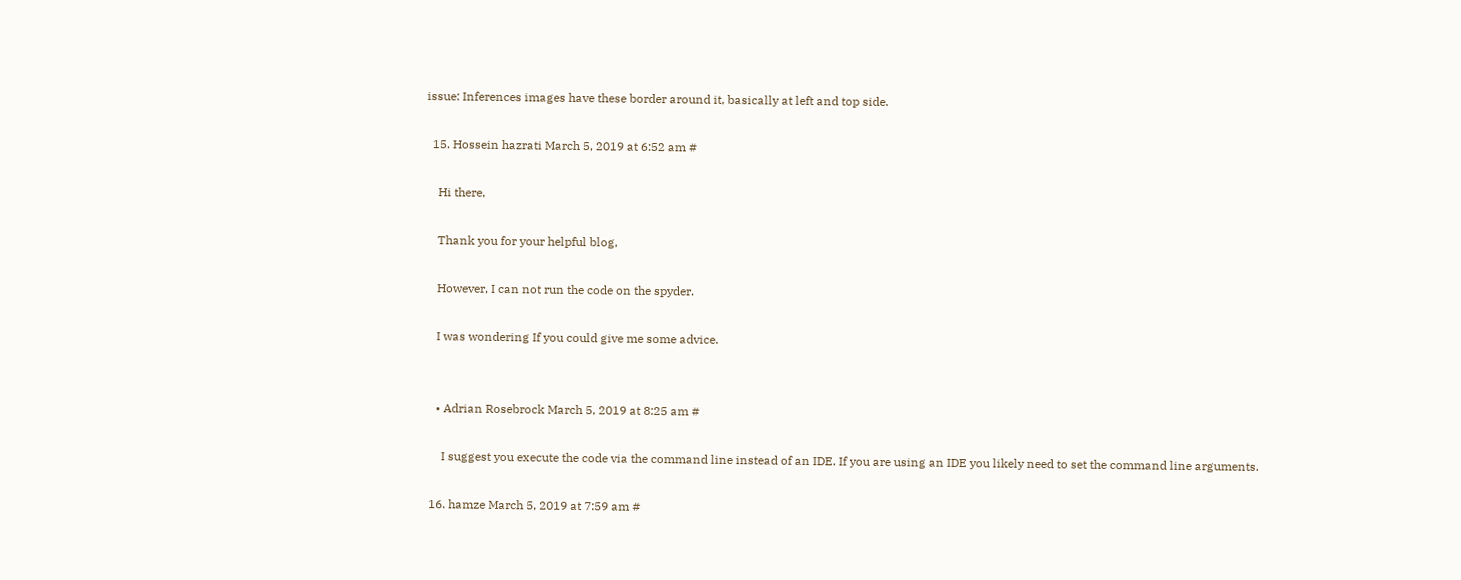issue: Inferences images have these border around it, basically at left and top side.

  15. Hossein hazrati March 5, 2019 at 6:52 am #

    Hi there,

    Thank you for your helpful blog,

    However, I can not run the code on the spyder.

    I was wondering If you could give me some advice.


    • Adrian Rosebrock March 5, 2019 at 8:25 am #

      I suggest you execute the code via the command line instead of an IDE. If you are using an IDE you likely need to set the command line arguments.

  16. hamze March 5, 2019 at 7:59 am #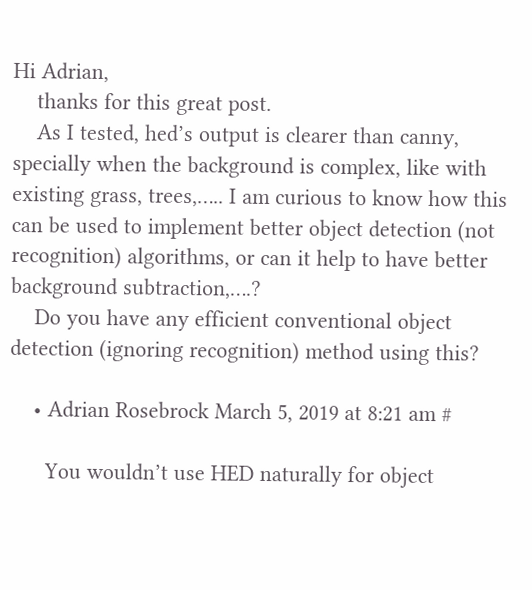Hi Adrian,
    thanks for this great post.
    As I tested, hed’s output is clearer than canny, specially when the background is complex, like with existing grass, trees,….. I am curious to know how this can be used to implement better object detection (not recognition) algorithms, or can it help to have better background subtraction,….?
    Do you have any efficient conventional object detection (ignoring recognition) method using this?

    • Adrian Rosebrock March 5, 2019 at 8:21 am #

      You wouldn’t use HED naturally for object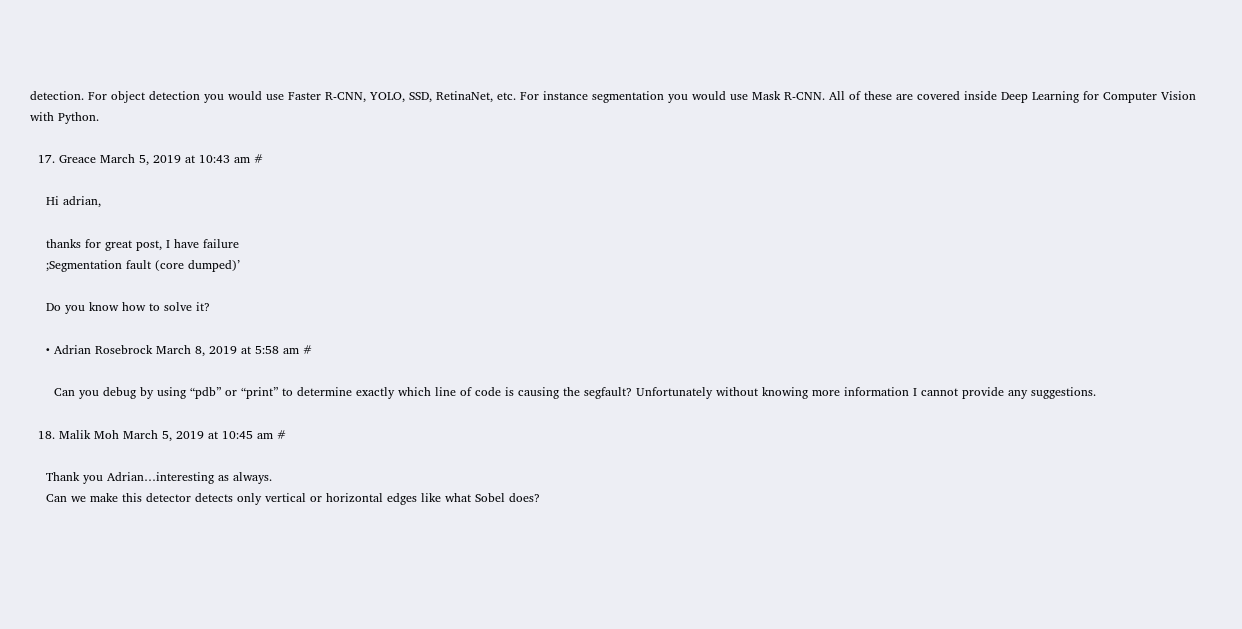detection. For object detection you would use Faster R-CNN, YOLO, SSD, RetinaNet, etc. For instance segmentation you would use Mask R-CNN. All of these are covered inside Deep Learning for Computer Vision with Python.

  17. Greace March 5, 2019 at 10:43 am #

    Hi adrian,

    thanks for great post, I have failure
    ;Segmentation fault (core dumped)’

    Do you know how to solve it?

    • Adrian Rosebrock March 8, 2019 at 5:58 am #

      Can you debug by using “pdb” or “print” to determine exactly which line of code is causing the segfault? Unfortunately without knowing more information I cannot provide any suggestions.

  18. Malik Moh March 5, 2019 at 10:45 am #

    Thank you Adrian…interesting as always.
    Can we make this detector detects only vertical or horizontal edges like what Sobel does?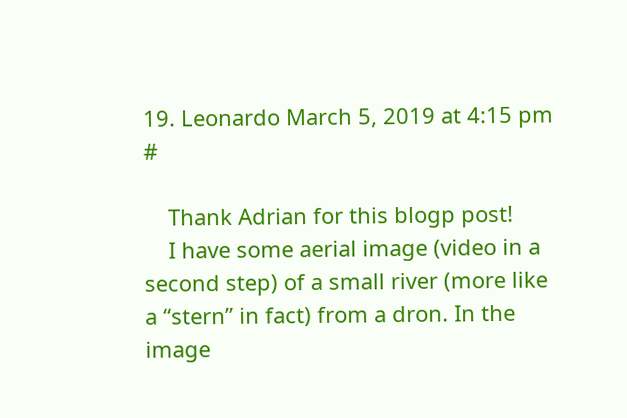19. Leonardo March 5, 2019 at 4:15 pm #

    Thank Adrian for this blogp post!
    I have some aerial image (video in a second step) of a small river (more like a “stern” in fact) from a dron. In the image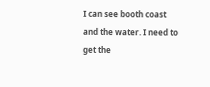I can see booth coast and the water. I need to get the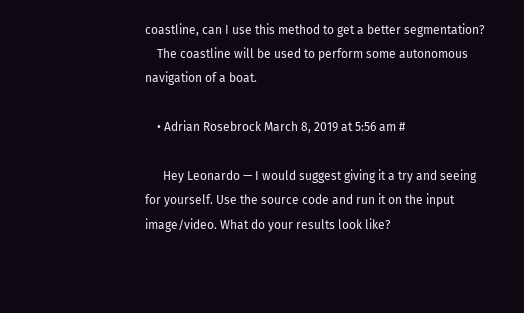coastline, can I use this method to get a better segmentation?
    The coastline will be used to perform some autonomous navigation of a boat.

    • Adrian Rosebrock March 8, 2019 at 5:56 am #

      Hey Leonardo — I would suggest giving it a try and seeing for yourself. Use the source code and run it on the input image/video. What do your results look like?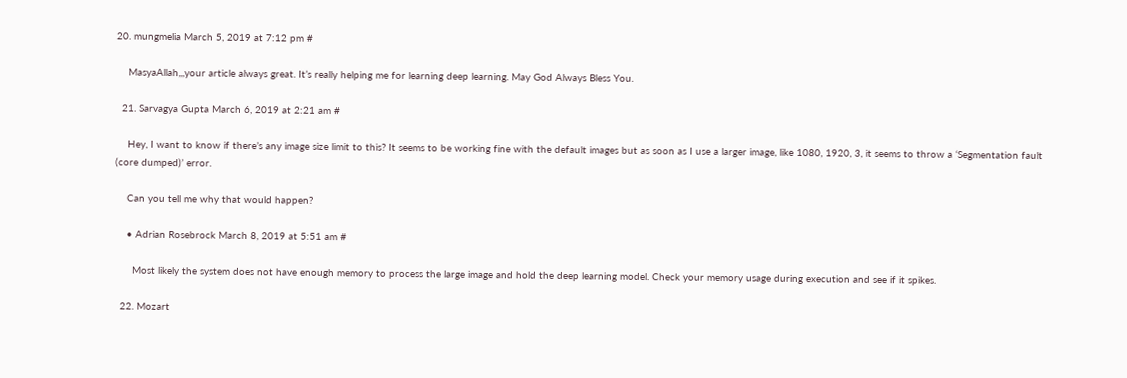20. mungmelia March 5, 2019 at 7:12 pm #

    MasyaAllah,,,your article always great. It’s really helping me for learning deep learning. May God Always Bless You.

  21. Sarvagya Gupta March 6, 2019 at 2:21 am #

    Hey, I want to know if there’s any image size limit to this? It seems to be working fine with the default images but as soon as I use a larger image, like 1080, 1920, 3, it seems to throw a ‘Segmentation fault (core dumped)’ error.

    Can you tell me why that would happen?

    • Adrian Rosebrock March 8, 2019 at 5:51 am #

      Most likely the system does not have enough memory to process the large image and hold the deep learning model. Check your memory usage during execution and see if it spikes.

  22. Mozart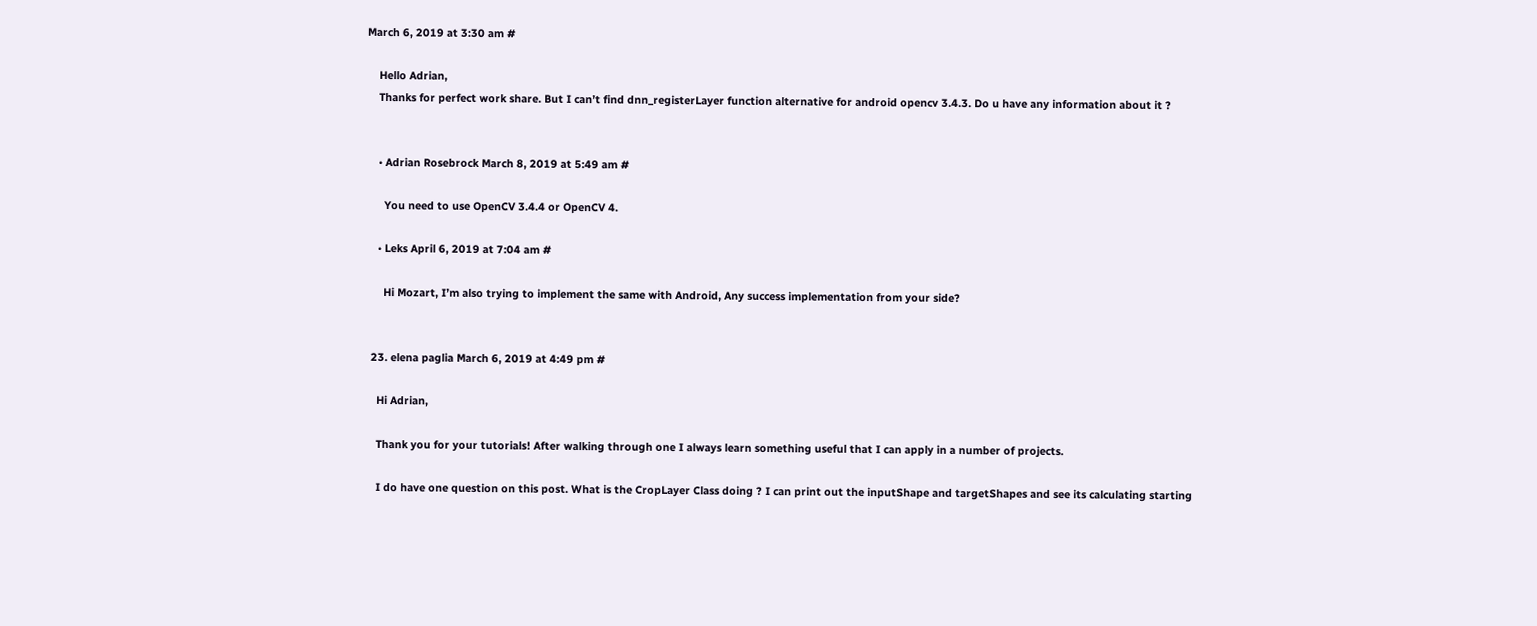March 6, 2019 at 3:30 am #

    Hello Adrian,
    Thanks for perfect work share. But I can’t find dnn_registerLayer function alternative for android opencv 3.4.3. Do u have any information about it ?


    • Adrian Rosebrock March 8, 2019 at 5:49 am #

      You need to use OpenCV 3.4.4 or OpenCV 4.

    • Leks April 6, 2019 at 7:04 am #

      Hi Mozart, I’m also trying to implement the same with Android, Any success implementation from your side?


  23. elena paglia March 6, 2019 at 4:49 pm #

    Hi Adrian,

    Thank you for your tutorials! After walking through one I always learn something useful that I can apply in a number of projects.

    I do have one question on this post. What is the CropLayer Class doing ? I can print out the inputShape and targetShapes and see its calculating starting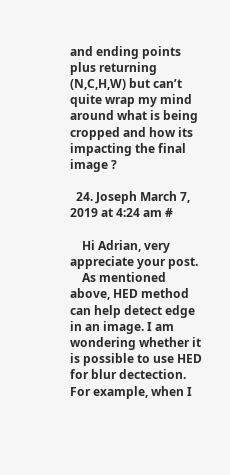and ending points plus returning (N,C,H,W) but can’t quite wrap my mind around what is being cropped and how its impacting the final image ?

  24. Joseph March 7, 2019 at 4:24 am #

    Hi Adrian, very appreciate your post.
    As mentioned above, HED method can help detect edge in an image. I am wondering whether it is possible to use HED for blur dectection. For example, when I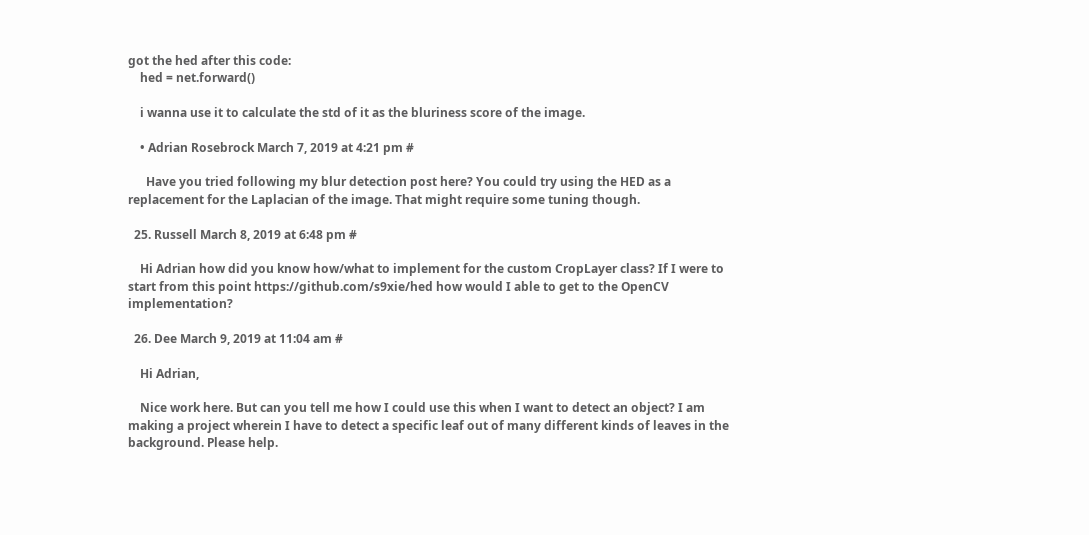got the hed after this code:
    hed = net.forward()

    i wanna use it to calculate the std of it as the bluriness score of the image.

    • Adrian Rosebrock March 7, 2019 at 4:21 pm #

      Have you tried following my blur detection post here? You could try using the HED as a replacement for the Laplacian of the image. That might require some tuning though.

  25. Russell March 8, 2019 at 6:48 pm #

    Hi Adrian how did you know how/what to implement for the custom CropLayer class? If I were to start from this point https://github.com/s9xie/hed how would I able to get to the OpenCV implementation?

  26. Dee March 9, 2019 at 11:04 am #

    Hi Adrian,

    Nice work here. But can you tell me how I could use this when I want to detect an object? I am making a project wherein I have to detect a specific leaf out of many different kinds of leaves in the background. Please help.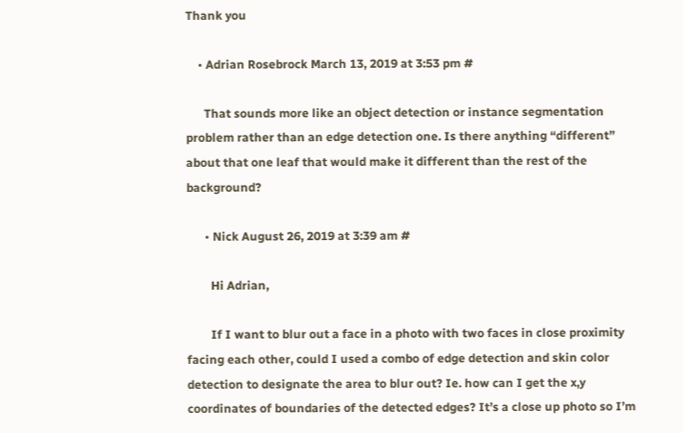Thank you

    • Adrian Rosebrock March 13, 2019 at 3:53 pm #

      That sounds more like an object detection or instance segmentation problem rather than an edge detection one. Is there anything “different” about that one leaf that would make it different than the rest of the background?

      • Nick August 26, 2019 at 3:39 am #

        Hi Adrian,

        If I want to blur out a face in a photo with two faces in close proximity facing each other, could I used a combo of edge detection and skin color detection to designate the area to blur out? Ie. how can I get the x,y coordinates of boundaries of the detected edges? It’s a close up photo so I’m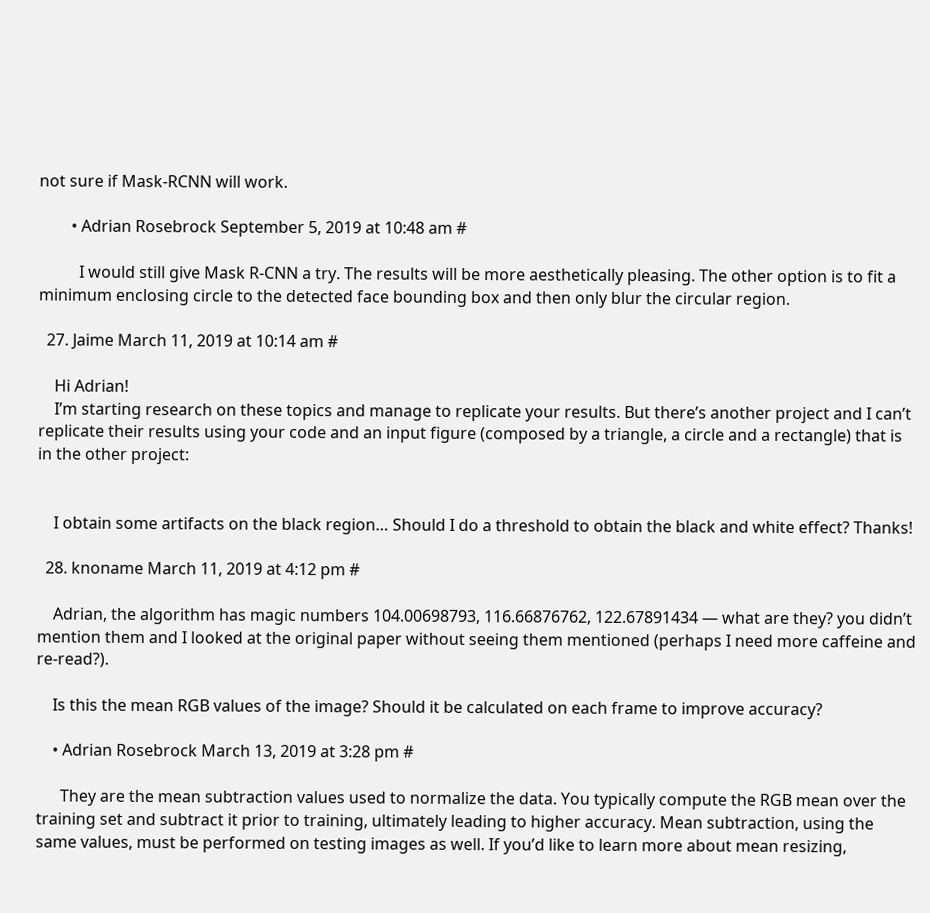not sure if Mask-RCNN will work.

        • Adrian Rosebrock September 5, 2019 at 10:48 am #

          I would still give Mask R-CNN a try. The results will be more aesthetically pleasing. The other option is to fit a minimum enclosing circle to the detected face bounding box and then only blur the circular region.

  27. Jaime March 11, 2019 at 10:14 am #

    Hi Adrian!
    I’m starting research on these topics and manage to replicate your results. But there’s another project and I can’t replicate their results using your code and an input figure (composed by a triangle, a circle and a rectangle) that is in the other project:


    I obtain some artifacts on the black region… Should I do a threshold to obtain the black and white effect? Thanks!

  28. knoname March 11, 2019 at 4:12 pm #

    Adrian, the algorithm has magic numbers 104.00698793, 116.66876762, 122.67891434 — what are they? you didn’t mention them and I looked at the original paper without seeing them mentioned (perhaps I need more caffeine and re-read?).

    Is this the mean RGB values of the image? Should it be calculated on each frame to improve accuracy?

    • Adrian Rosebrock March 13, 2019 at 3:28 pm #

      They are the mean subtraction values used to normalize the data. You typically compute the RGB mean over the training set and subtract it prior to training, ultimately leading to higher accuracy. Mean subtraction, using the same values, must be performed on testing images as well. If you’d like to learn more about mean resizing,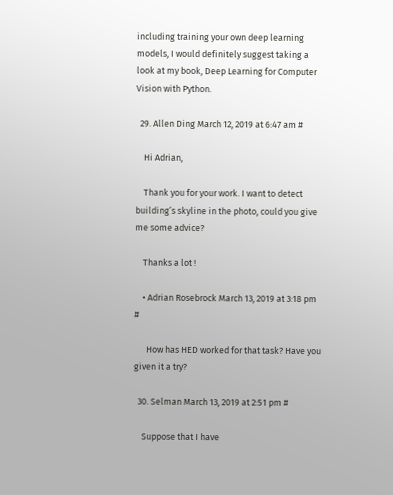including training your own deep learning models, I would definitely suggest taking a look at my book, Deep Learning for Computer Vision with Python.

  29. Allen Ding March 12, 2019 at 6:47 am #

    Hi Adrian,

    Thank you for your work. I want to detect building’s skyline in the photo, could you give me some advice?

    Thanks a lot !

    • Adrian Rosebrock March 13, 2019 at 3:18 pm #

      How has HED worked for that task? Have you given it a try?

  30. Selman March 13, 2019 at 2:51 pm #

    Suppose that I have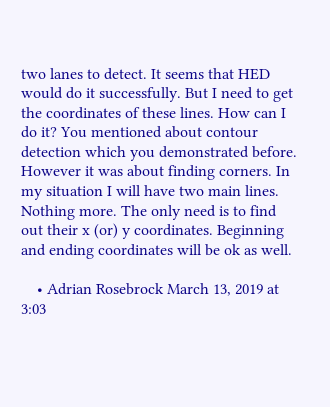two lanes to detect. It seems that HED would do it successfully. But I need to get the coordinates of these lines. How can I do it? You mentioned about contour detection which you demonstrated before. However it was about finding corners. In my situation I will have two main lines. Nothing more. The only need is to find out their x (or) y coordinates. Beginning and ending coordinates will be ok as well.

    • Adrian Rosebrock March 13, 2019 at 3:03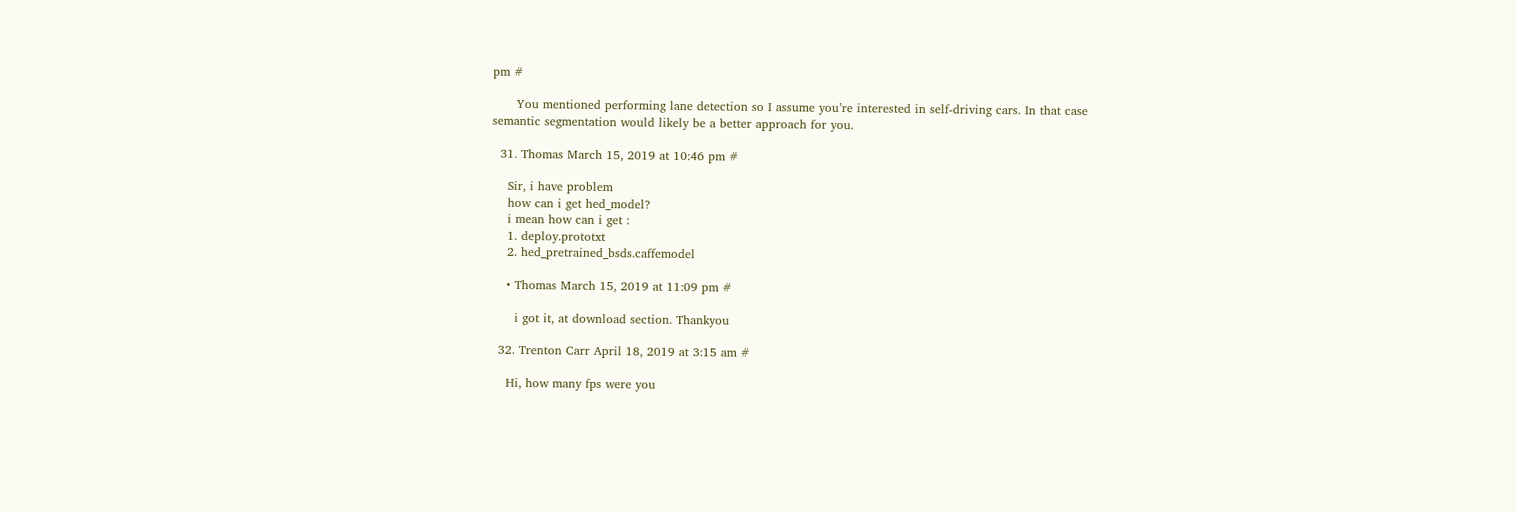pm #

      You mentioned performing lane detection so I assume you’re interested in self-driving cars. In that case semantic segmentation would likely be a better approach for you.

  31. Thomas March 15, 2019 at 10:46 pm #

    Sir, i have problem
    how can i get hed_model?
    i mean how can i get :
    1. deploy.prototxt
    2. hed_pretrained_bsds.caffemodel

    • Thomas March 15, 2019 at 11:09 pm #

      i got it, at download section. Thankyou

  32. Trenton Carr April 18, 2019 at 3:15 am #

    Hi, how many fps were you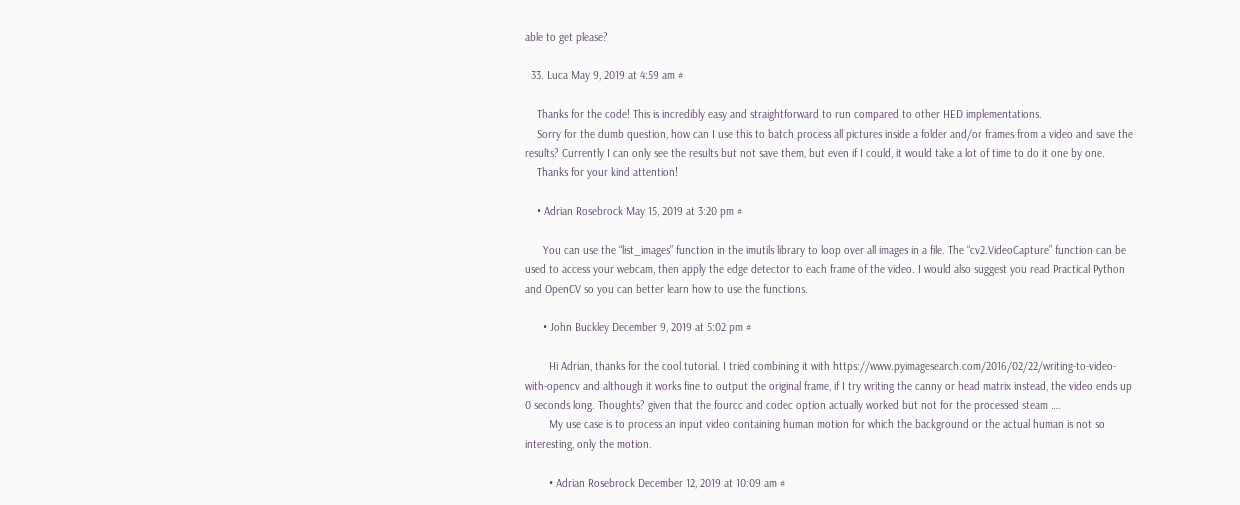able to get please?

  33. Luca May 9, 2019 at 4:59 am #

    Thanks for the code! This is incredibly easy and straightforward to run compared to other HED implementations.
    Sorry for the dumb question, how can I use this to batch process all pictures inside a folder and/or frames from a video and save the results? Currently I can only see the results but not save them, but even if I could, it would take a lot of time to do it one by one.
    Thanks for your kind attention!

    • Adrian Rosebrock May 15, 2019 at 3:20 pm #

      You can use the “list_images” function in the imutils library to loop over all images in a file. The “cv2.VideoCapture” function can be used to access your webcam, then apply the edge detector to each frame of the video. I would also suggest you read Practical Python and OpenCV so you can better learn how to use the functions.

      • John Buckley December 9, 2019 at 5:02 pm #

        Hi Adrian, thanks for the cool tutorial. I tried combining it with https://www.pyimagesearch.com/2016/02/22/writing-to-video-with-opencv and although it works fine to output the original frame, if I try writing the canny or head matrix instead, the video ends up 0 seconds long. Thoughts? given that the fourcc and codec option actually worked but not for the processed steam ….
        My use case is to process an input video containing human motion for which the background or the actual human is not so interesting, only the motion.

        • Adrian Rosebrock December 12, 2019 at 10:09 am #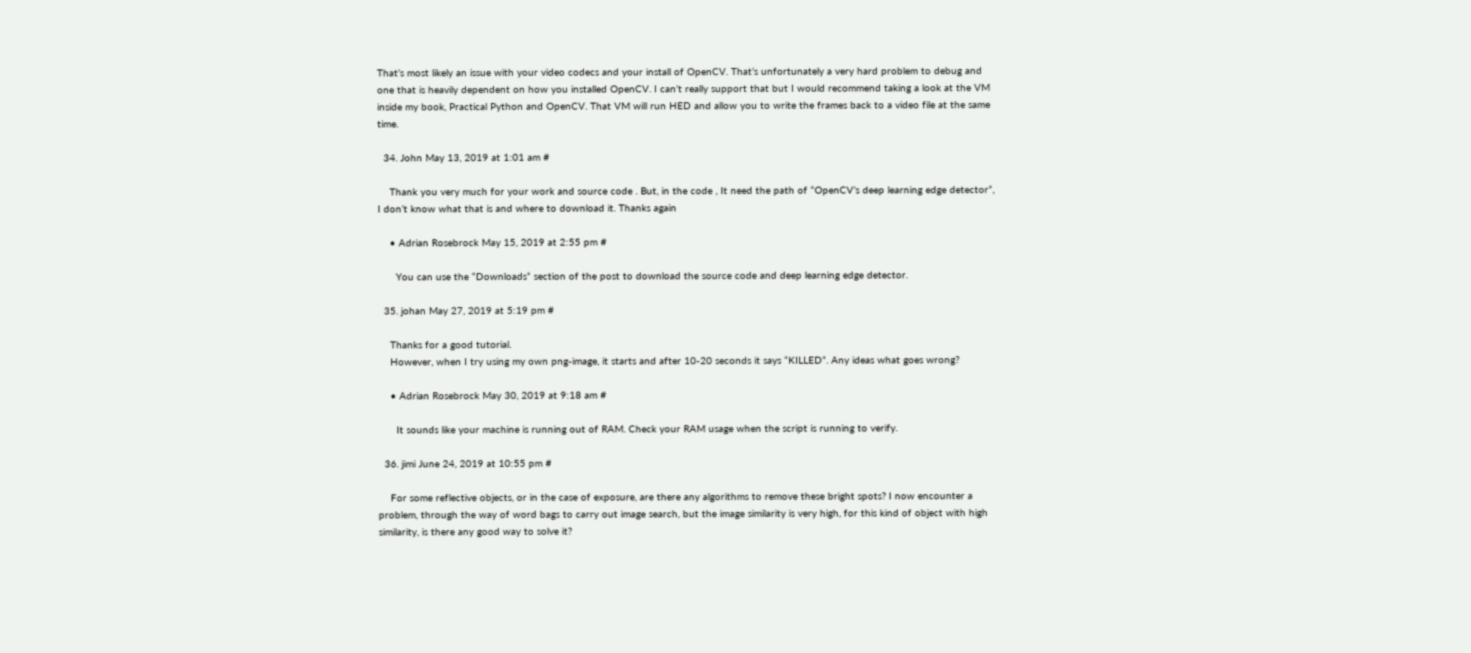That’s most likely an issue with your video codecs and your install of OpenCV. That’s unfortunately a very hard problem to debug and one that is heavily dependent on how you installed OpenCV. I can’t really support that but I would recommend taking a look at the VM inside my book, Practical Python and OpenCV. That VM will run HED and allow you to write the frames back to a video file at the same time.

  34. John May 13, 2019 at 1:01 am #

    Thank you very much for your work and source code . But, in the code , It need the path of “OpenCV’s deep learning edge detector”, I don’t know what that is and where to download it. Thanks again

    • Adrian Rosebrock May 15, 2019 at 2:55 pm #

      You can use the “Downloads” section of the post to download the source code and deep learning edge detector.

  35. johan May 27, 2019 at 5:19 pm #

    Thanks for a good tutorial.
    However, when I try using my own png-image, it starts and after 10-20 seconds it says “KILLED”. Any ideas what goes wrong?

    • Adrian Rosebrock May 30, 2019 at 9:18 am #

      It sounds like your machine is running out of RAM. Check your RAM usage when the script is running to verify.

  36. jimi June 24, 2019 at 10:55 pm #

    For some reflective objects, or in the case of exposure, are there any algorithms to remove these bright spots? I now encounter a problem, through the way of word bags to carry out image search, but the image similarity is very high, for this kind of object with high similarity, is there any good way to solve it?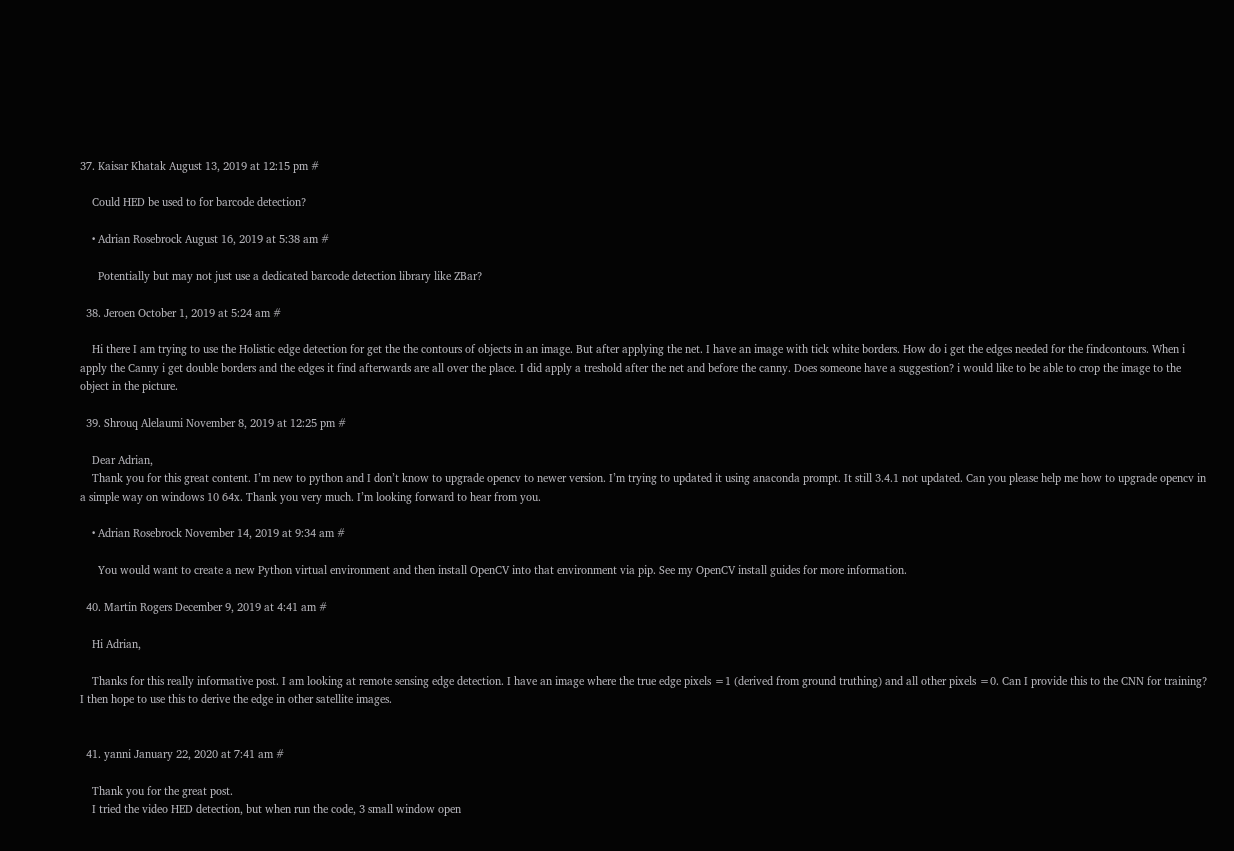37. Kaisar Khatak August 13, 2019 at 12:15 pm #

    Could HED be used to for barcode detection?

    • Adrian Rosebrock August 16, 2019 at 5:38 am #

      Potentially but may not just use a dedicated barcode detection library like ZBar?

  38. Jeroen October 1, 2019 at 5:24 am #

    Hi there I am trying to use the Holistic edge detection for get the the contours of objects in an image. But after applying the net. I have an image with tick white borders. How do i get the edges needed for the findcontours. When i apply the Canny i get double borders and the edges it find afterwards are all over the place. I did apply a treshold after the net and before the canny. Does someone have a suggestion? i would like to be able to crop the image to the object in the picture.

  39. Shrouq Alelaumi November 8, 2019 at 12:25 pm #

    Dear Adrian,
    Thank you for this great content. I’m new to python and I don’t know to upgrade opencv to newer version. I’m trying to updated it using anaconda prompt. It still 3.4.1 not updated. Can you please help me how to upgrade opencv in a simple way on windows 10 64x. Thank you very much. I’m looking forward to hear from you.

    • Adrian Rosebrock November 14, 2019 at 9:34 am #

      You would want to create a new Python virtual environment and then install OpenCV into that environment via pip. See my OpenCV install guides for more information.

  40. Martin Rogers December 9, 2019 at 4:41 am #

    Hi Adrian,

    Thanks for this really informative post. I am looking at remote sensing edge detection. I have an image where the true edge pixels =1 (derived from ground truthing) and all other pixels =0. Can I provide this to the CNN for training? I then hope to use this to derive the edge in other satellite images.


  41. yanni January 22, 2020 at 7:41 am #

    Thank you for the great post.
    I tried the video HED detection, but when run the code, 3 small window open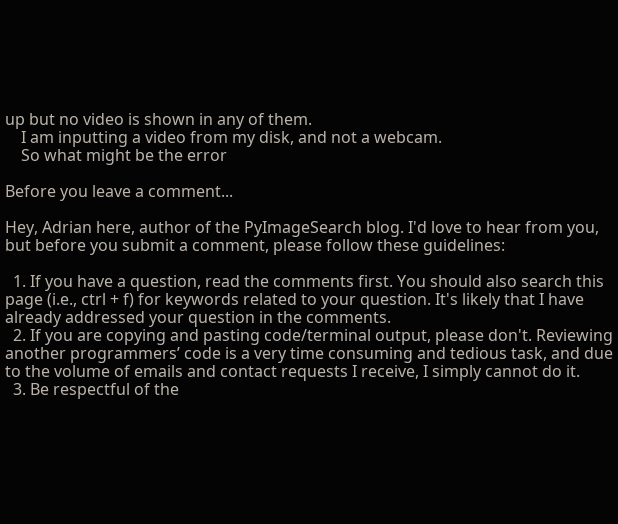up but no video is shown in any of them.
    I am inputting a video from my disk, and not a webcam.
    So what might be the error

Before you leave a comment...

Hey, Adrian here, author of the PyImageSearch blog. I'd love to hear from you, but before you submit a comment, please follow these guidelines:

  1. If you have a question, read the comments first. You should also search this page (i.e., ctrl + f) for keywords related to your question. It's likely that I have already addressed your question in the comments.
  2. If you are copying and pasting code/terminal output, please don't. Reviewing another programmers’ code is a very time consuming and tedious task, and due to the volume of emails and contact requests I receive, I simply cannot do it.
  3. Be respectful of the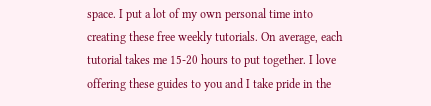space. I put a lot of my own personal time into creating these free weekly tutorials. On average, each tutorial takes me 15-20 hours to put together. I love offering these guides to you and I take pride in the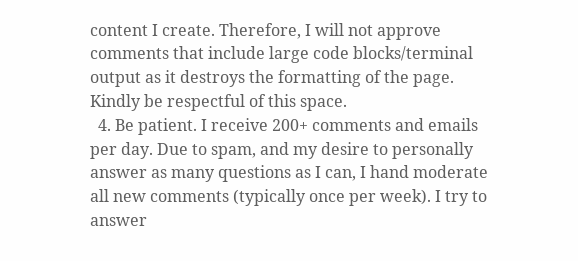content I create. Therefore, I will not approve comments that include large code blocks/terminal output as it destroys the formatting of the page. Kindly be respectful of this space.
  4. Be patient. I receive 200+ comments and emails per day. Due to spam, and my desire to personally answer as many questions as I can, I hand moderate all new comments (typically once per week). I try to answer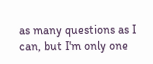as many questions as I can, but I'm only one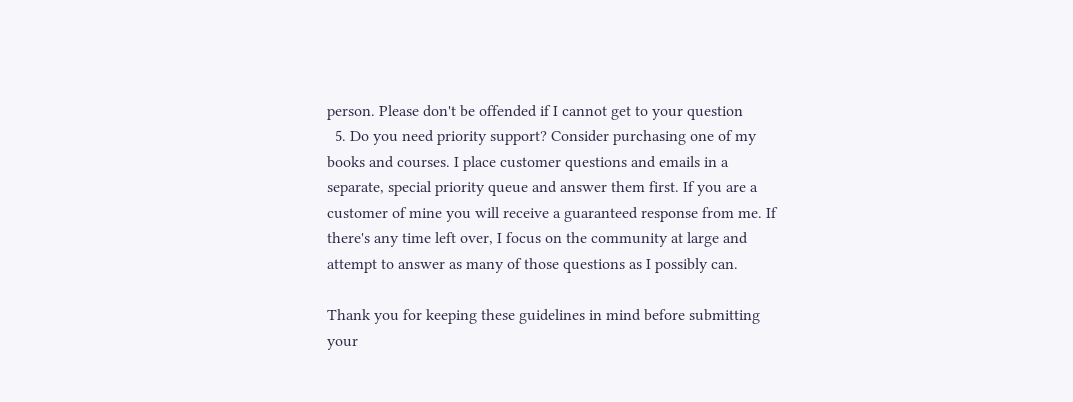person. Please don't be offended if I cannot get to your question
  5. Do you need priority support? Consider purchasing one of my books and courses. I place customer questions and emails in a separate, special priority queue and answer them first. If you are a customer of mine you will receive a guaranteed response from me. If there's any time left over, I focus on the community at large and attempt to answer as many of those questions as I possibly can.

Thank you for keeping these guidelines in mind before submitting your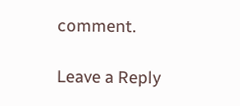comment.

Leave a Reply